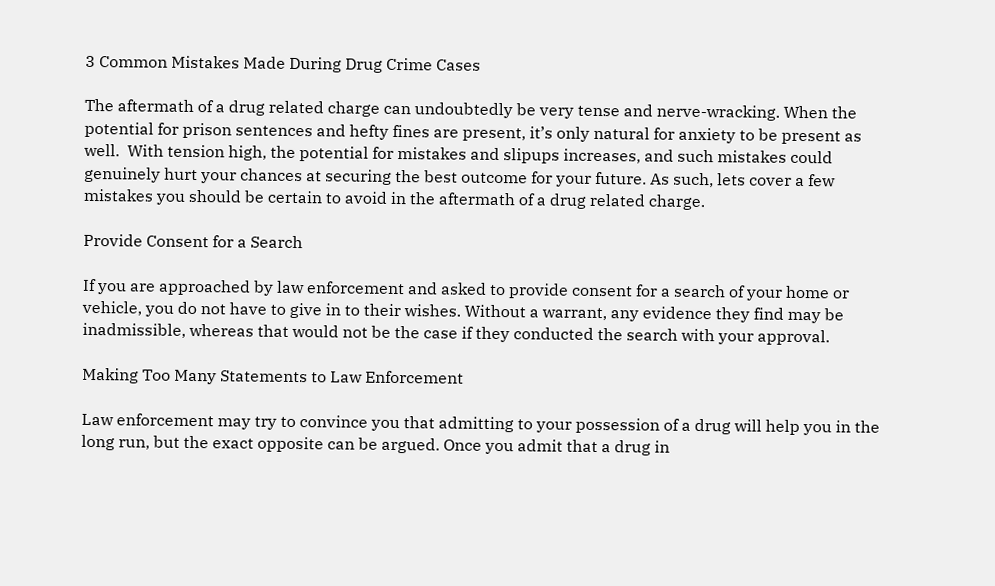3 Common Mistakes Made During Drug Crime Cases

The aftermath of a drug related charge can undoubtedly be very tense and nerve-wracking. When the potential for prison sentences and hefty fines are present, it’s only natural for anxiety to be present as well.  With tension high, the potential for mistakes and slipups increases, and such mistakes could genuinely hurt your chances at securing the best outcome for your future. As such, lets cover a few mistakes you should be certain to avoid in the aftermath of a drug related charge.

Provide Consent for a Search

If you are approached by law enforcement and asked to provide consent for a search of your home or vehicle, you do not have to give in to their wishes. Without a warrant, any evidence they find may be inadmissible, whereas that would not be the case if they conducted the search with your approval.

Making Too Many Statements to Law Enforcement

Law enforcement may try to convince you that admitting to your possession of a drug will help you in the long run, but the exact opposite can be argued. Once you admit that a drug in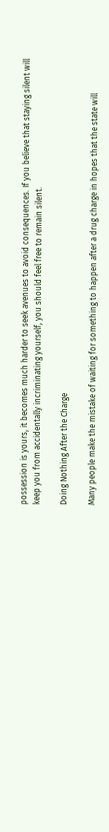possession is yours, it becomes much harder to seek avenues to avoid consequences. If you believe that staying silent will keep you from accidentally incriminating yourself, you should feel free to remain silent.

Doing Nothing After the Charge

Many people make the mistake of waiting for something to happen after a drug charge in hopes that the state will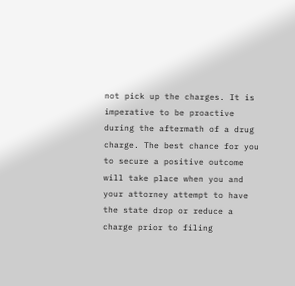not pick up the charges. It is imperative to be proactive during the aftermath of a drug charge. The best chance for you to secure a positive outcome will take place when you and your attorney attempt to have the state drop or reduce a charge prior to filing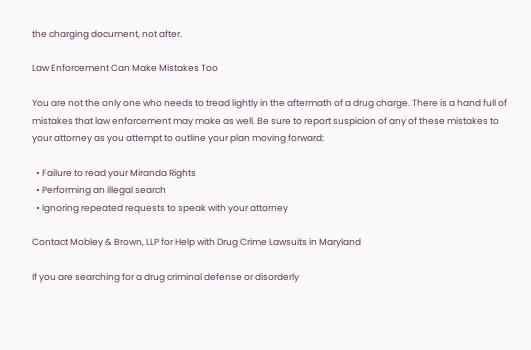the charging document, not after.

Law Enforcement Can Make Mistakes Too

You are not the only one who needs to tread lightly in the aftermath of a drug charge. There is a hand full of mistakes that law enforcement may make as well. Be sure to report suspicion of any of these mistakes to your attorney as you attempt to outline your plan moving forward:

  • Failure to read your Miranda Rights
  • Performing an illegal search
  • Ignoring repeated requests to speak with your attorney

Contact Mobley & Brown, LLP for Help with Drug Crime Lawsuits in Maryland

If you are searching for a drug criminal defense or disorderly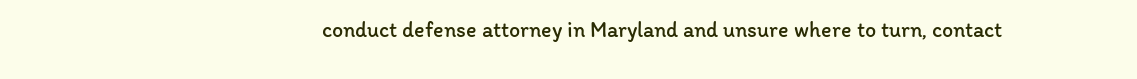conduct defense attorney in Maryland and unsure where to turn, contact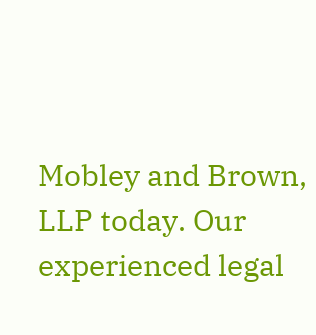Mobley and Brown, LLP today. Our experienced legal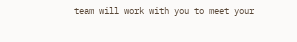team will work with you to meet your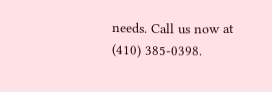needs. Call us now at (410) 385-0398.